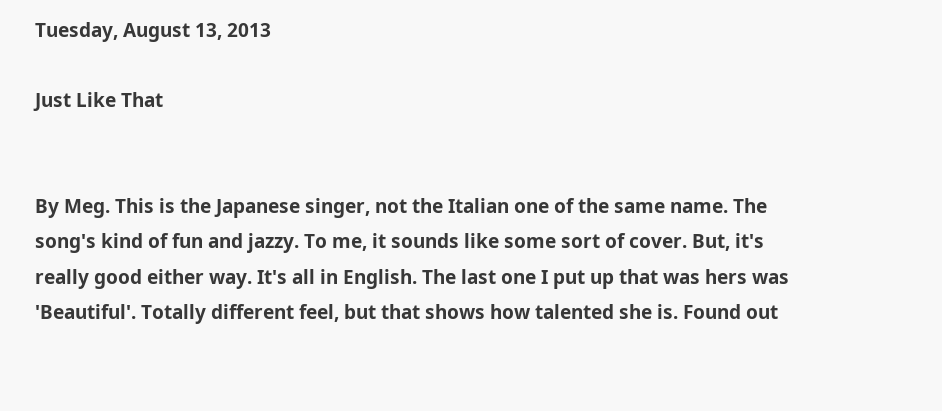Tuesday, August 13, 2013

Just Like That


By Meg. This is the Japanese singer, not the Italian one of the same name. The song's kind of fun and jazzy. To me, it sounds like some sort of cover. But, it's really good either way. It's all in English. The last one I put up that was hers was 'Beautiful'. Totally different feel, but that shows how talented she is. Found out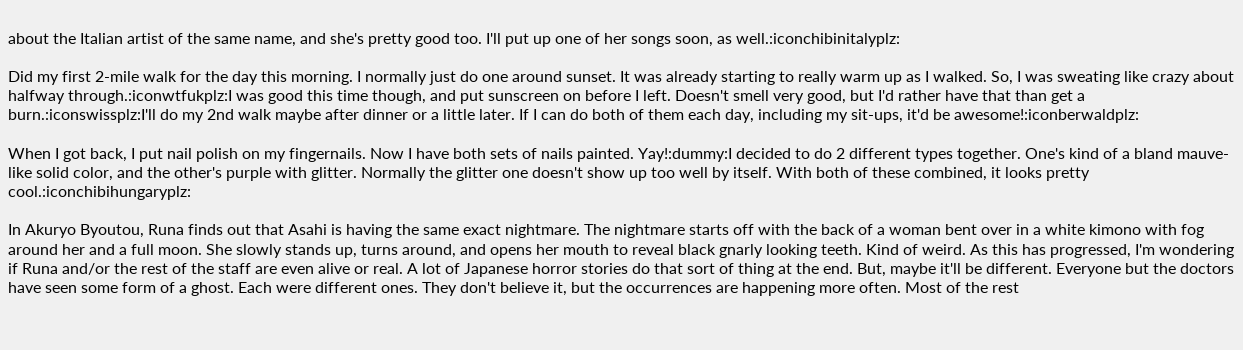about the Italian artist of the same name, and she's pretty good too. I'll put up one of her songs soon, as well.:iconchibinitalyplz:

Did my first 2-mile walk for the day this morning. I normally just do one around sunset. It was already starting to really warm up as I walked. So, I was sweating like crazy about halfway through.:iconwtfukplz:I was good this time though, and put sunscreen on before I left. Doesn't smell very good, but I'd rather have that than get a burn.:iconswissplz:I'll do my 2nd walk maybe after dinner or a little later. If I can do both of them each day, including my sit-ups, it'd be awesome!:iconberwaldplz:

When I got back, I put nail polish on my fingernails. Now I have both sets of nails painted. Yay!:dummy:I decided to do 2 different types together. One's kind of a bland mauve-like solid color, and the other's purple with glitter. Normally the glitter one doesn't show up too well by itself. With both of these combined, it looks pretty cool.:iconchibihungaryplz:

In Akuryo Byoutou, Runa finds out that Asahi is having the same exact nightmare. The nightmare starts off with the back of a woman bent over in a white kimono with fog around her and a full moon. She slowly stands up, turns around, and opens her mouth to reveal black gnarly looking teeth. Kind of weird. As this has progressed, I'm wondering if Runa and/or the rest of the staff are even alive or real. A lot of Japanese horror stories do that sort of thing at the end. But, maybe it'll be different. Everyone but the doctors have seen some form of a ghost. Each were different ones. They don't believe it, but the occurrences are happening more often. Most of the rest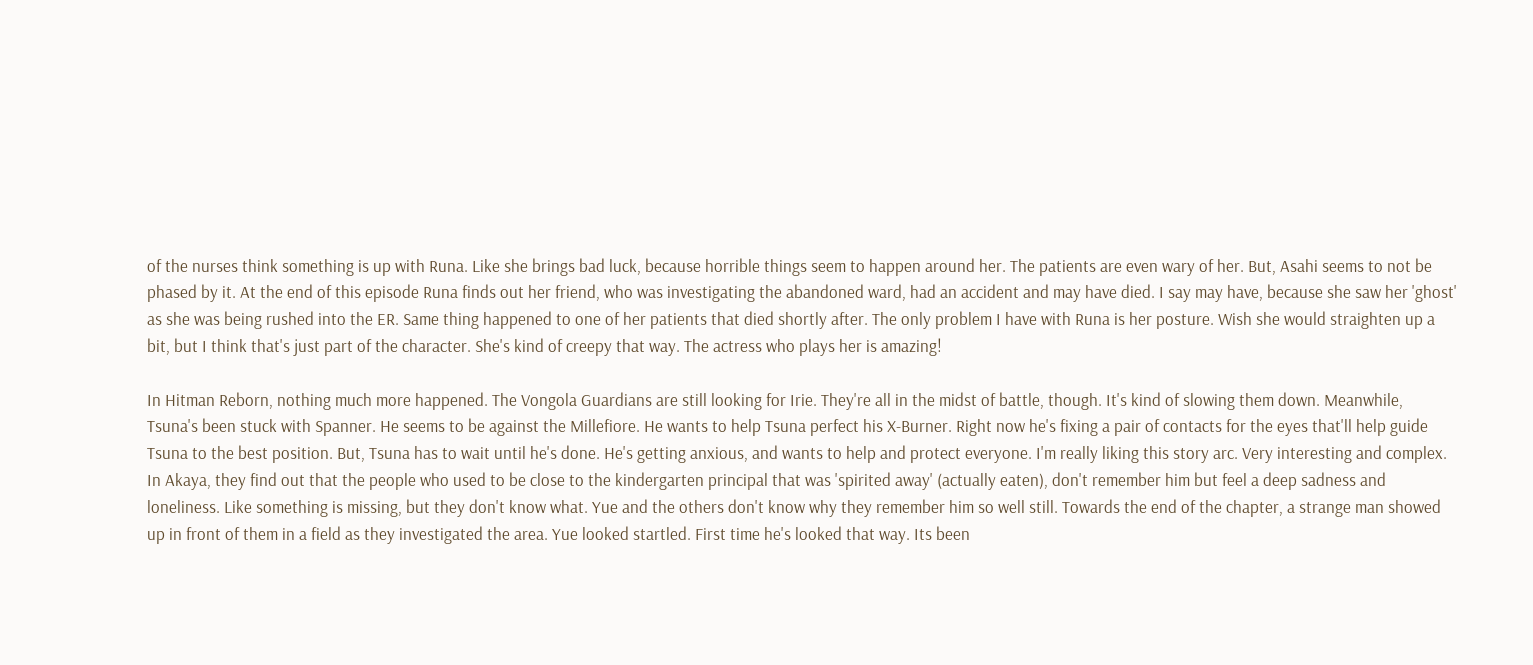of the nurses think something is up with Runa. Like she brings bad luck, because horrible things seem to happen around her. The patients are even wary of her. But, Asahi seems to not be phased by it. At the end of this episode Runa finds out her friend, who was investigating the abandoned ward, had an accident and may have died. I say may have, because she saw her 'ghost' as she was being rushed into the ER. Same thing happened to one of her patients that died shortly after. The only problem I have with Runa is her posture. Wish she would straighten up a bit, but I think that's just part of the character. She's kind of creepy that way. The actress who plays her is amazing!

In Hitman Reborn, nothing much more happened. The Vongola Guardians are still looking for Irie. They're all in the midst of battle, though. It's kind of slowing them down. Meanwhile, Tsuna's been stuck with Spanner. He seems to be against the Millefiore. He wants to help Tsuna perfect his X-Burner. Right now he's fixing a pair of contacts for the eyes that'll help guide Tsuna to the best position. But, Tsuna has to wait until he's done. He's getting anxious, and wants to help and protect everyone. I'm really liking this story arc. Very interesting and complex.
In Akaya, they find out that the people who used to be close to the kindergarten principal that was 'spirited away' (actually eaten), don't remember him but feel a deep sadness and loneliness. Like something is missing, but they don't know what. Yue and the others don't know why they remember him so well still. Towards the end of the chapter, a strange man showed up in front of them in a field as they investigated the area. Yue looked startled. First time he's looked that way. Its been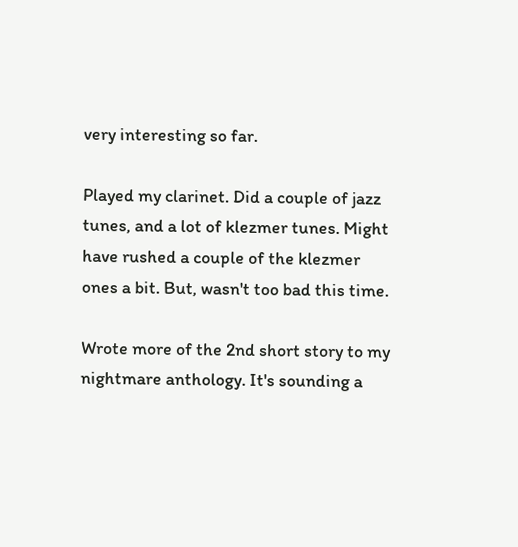very interesting so far.

Played my clarinet. Did a couple of jazz tunes, and a lot of klezmer tunes. Might have rushed a couple of the klezmer ones a bit. But, wasn't too bad this time.

Wrote more of the 2nd short story to my nightmare anthology. It's sounding a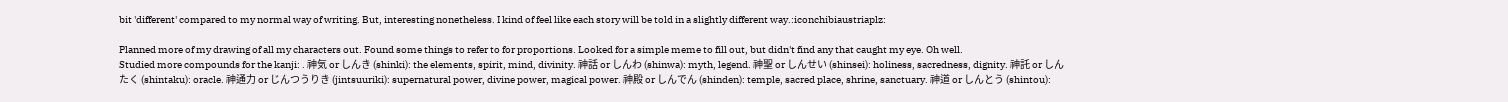bit 'different' compared to my normal way of writing. But, interesting nonetheless. I kind of feel like each story will be told in a slightly different way.:iconchibiaustriaplz:

Planned more of my drawing of all my characters out. Found some things to refer to for proportions. Looked for a simple meme to fill out, but didn't find any that caught my eye. Oh well.
Studied more compounds for the kanji: . 神気 or しんき (shinki): the elements, spirit, mind, divinity. 神話 or しんわ (shinwa): myth, legend. 神聖 or しんせい (shinsei): holiness, sacredness, dignity. 神託 or しんたく (shintaku): oracle. 神通力 or じんつうりき (jintsuuriki): supernatural power, divine power, magical power. 神殿 or しんでん (shinden): temple, sacred place, shrine, sanctuary. 神道 or しんとう (shintou):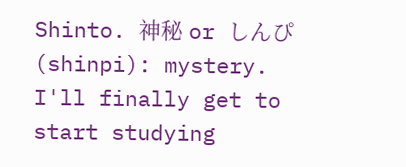Shinto. 神秘 or しんぴ (shinpi): mystery. I'll finally get to start studying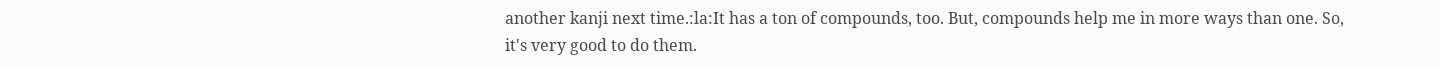another kanji next time.:la:It has a ton of compounds, too. But, compounds help me in more ways than one. So, it's very good to do them.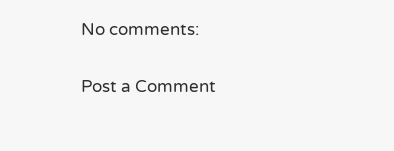No comments:

Post a Comment